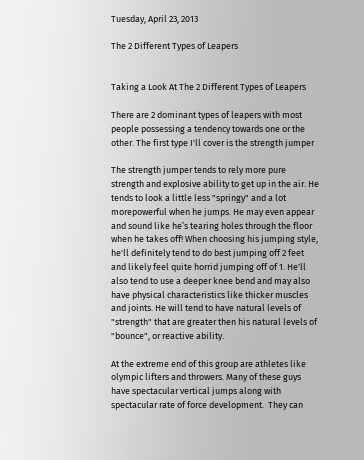Tuesday, April 23, 2013

The 2 Different Types of Leapers


Taking a Look At The 2 Different Types of Leapers

There are 2 dominant types of leapers with most people possessing a tendency towards one or the other. The first type I'll cover is the strength jumper

The strength jumper tends to rely more pure strength and explosive ability to get up in the air. He tends to look a little less "springy" and a lot morepowerful when he jumps. He may even appear and sound like he’s tearing holes through the floor when he takes off! When choosing his jumping style, he'll definitely tend to do best jumping off 2 feet and likely feel quite horrid jumping off of 1. He'll also tend to use a deeper knee bend and may also have physical characteristics like thicker muscles and joints. He will tend to have natural levels of "strength" that are greater then his natural levels of "bounce", or reactive ability.

At the extreme end of this group are athletes like olympic lifters and throwers. Many of these guys have spectacular vertical jumps along with spectacular rate of force development.  They can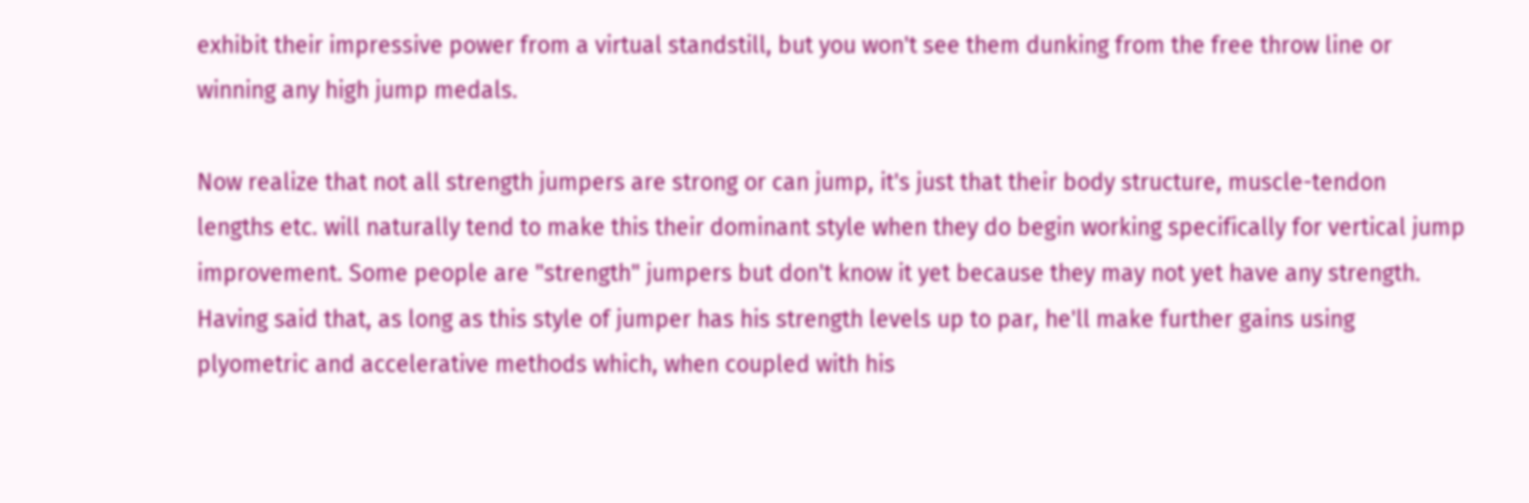exhibit their impressive power from a virtual standstill, but you won't see them dunking from the free throw line or winning any high jump medals.

Now realize that not all strength jumpers are strong or can jump, it's just that their body structure, muscle-tendon lengths etc. will naturally tend to make this their dominant style when they do begin working specifically for vertical jump improvement. Some people are "strength" jumpers but don't know it yet because they may not yet have any strength. Having said that, as long as this style of jumper has his strength levels up to par, he'll make further gains using plyometric and accelerative methods which, when coupled with his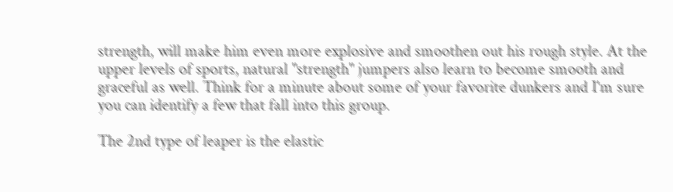strength, will make him even more explosive and smoothen out his rough style. At the upper levels of sports, natural "strength" jumpers also learn to become smooth and graceful as well. Think for a minute about some of your favorite dunkers and I'm sure
you can identify a few that fall into this group.

The 2nd type of leaper is the elastic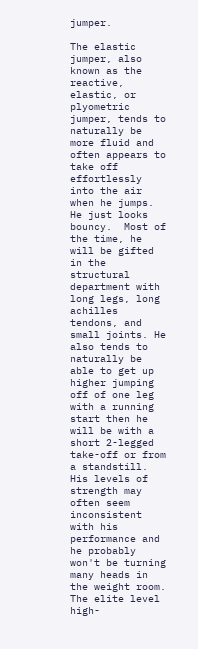jumper.

The elastic jumper, also known as the reactive, elastic, or plyometric jumper, tends to naturally be more fluid and often appears to take off effortlessly into the air when he jumps. He just looks bouncy.  Most of the time, he will be gifted in the structural department with long legs, long achilles tendons, and small joints. He also tends to naturally be able to get up higher jumping off of one leg with a running start then he will be with a short 2-legged take-off or from a standstill. His levels of strength may often seem inconsistent with his performance and he probably won't be turning many heads in the weight room. The elite level high-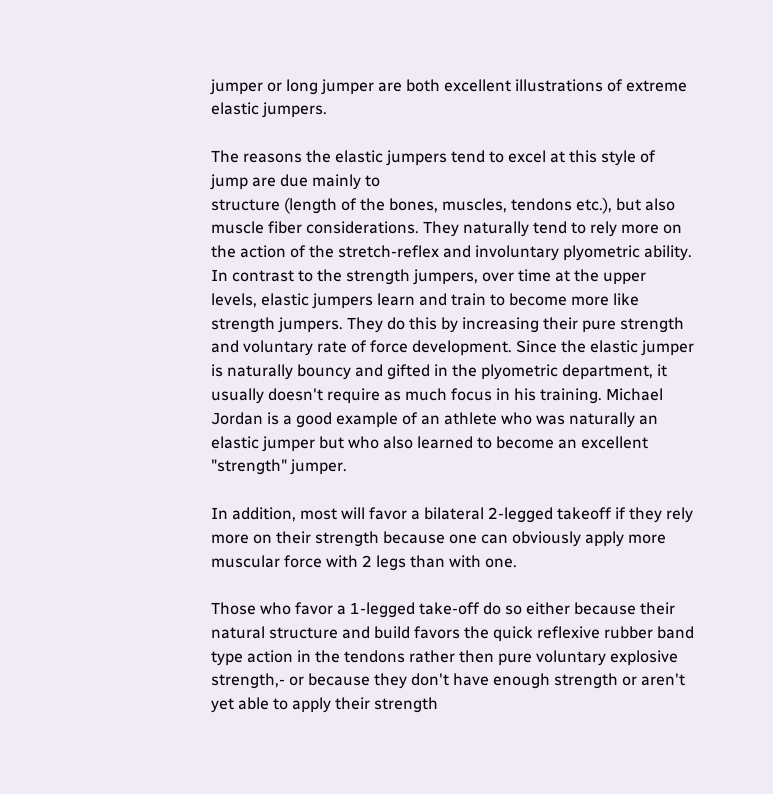jumper or long jumper are both excellent illustrations of extreme elastic jumpers.

The reasons the elastic jumpers tend to excel at this style of jump are due mainly to
structure (length of the bones, muscles, tendons etc.), but also muscle fiber considerations. They naturally tend to rely more on the action of the stretch-reflex and involuntary plyometric ability. In contrast to the strength jumpers, over time at the upper levels, elastic jumpers learn and train to become more like strength jumpers. They do this by increasing their pure strength and voluntary rate of force development. Since the elastic jumper is naturally bouncy and gifted in the plyometric department, it usually doesn't require as much focus in his training. Michael Jordan is a good example of an athlete who was naturally an elastic jumper but who also learned to become an excellent "strength" jumper.

In addition, most will favor a bilateral 2-legged takeoff if they rely more on their strength because one can obviously apply more muscular force with 2 legs than with one.

Those who favor a 1-legged take-off do so either because their natural structure and build favors the quick reflexive rubber band type action in the tendons rather then pure voluntary explosive strength,- or because they don't have enough strength or aren't yet able to apply their strength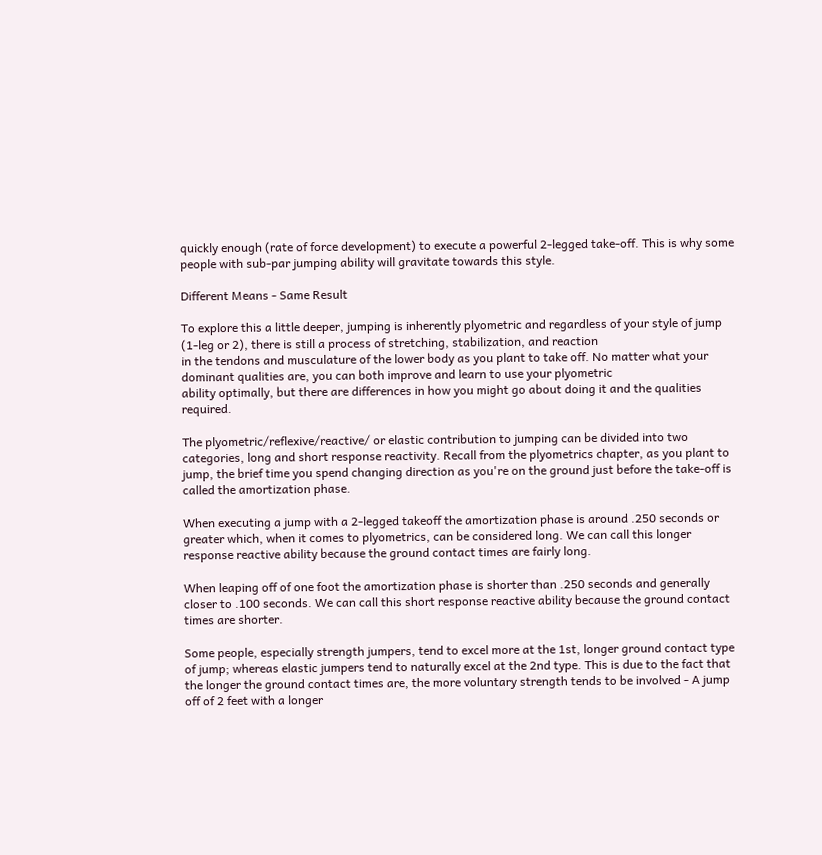quickly enough (rate of force development) to execute a powerful 2-legged take-off. This is why some people with sub-par jumping ability will gravitate towards this style.

Different Means - Same Result

To explore this a little deeper, jumping is inherently plyometric and regardless of your style of jump (1-leg or 2), there is still a process of stretching, stabilization, and reaction
in the tendons and musculature of the lower body as you plant to take off. No matter what your dominant qualities are, you can both improve and learn to use your plyometric
ability optimally, but there are differences in how you might go about doing it and the qualities required.

The plyometric/reflexive/reactive/ or elastic contribution to jumping can be divided into two categories, long and short response reactivity. Recall from the plyometrics chapter, as you plant to jump, the brief time you spend changing direction as you're on the ground just before the take-off is called the amortization phase.

When executing a jump with a 2-legged takeoff the amortization phase is around .250 seconds or greater which, when it comes to plyometrics, can be considered long. We can call this longer response reactive ability because the ground contact times are fairly long.

When leaping off of one foot the amortization phase is shorter than .250 seconds and generally closer to .100 seconds. We can call this short response reactive ability because the ground contact times are shorter.

Some people, especially strength jumpers, tend to excel more at the 1st, longer ground contact type of jump; whereas elastic jumpers tend to naturally excel at the 2nd type. This is due to the fact that the longer the ground contact times are, the more voluntary strength tends to be involved - A jump off of 2 feet with a longer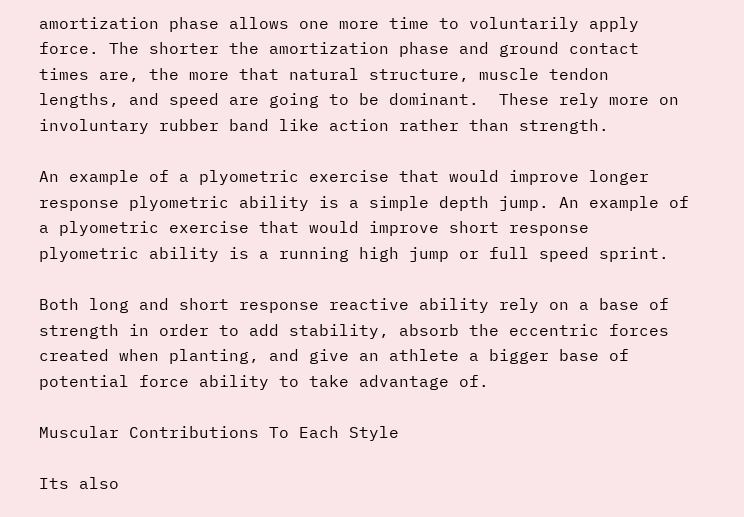amortization phase allows one more time to voluntarily apply force. The shorter the amortization phase and ground contact times are, the more that natural structure, muscle tendon lengths, and speed are going to be dominant.  These rely more on involuntary rubber band like action rather than strength.

An example of a plyometric exercise that would improve longer response plyometric ability is a simple depth jump. An example of a plyometric exercise that would improve short response plyometric ability is a running high jump or full speed sprint.

Both long and short response reactive ability rely on a base of strength in order to add stability, absorb the eccentric forces created when planting, and give an athlete a bigger base of potential force ability to take advantage of.

Muscular Contributions To Each Style

Its also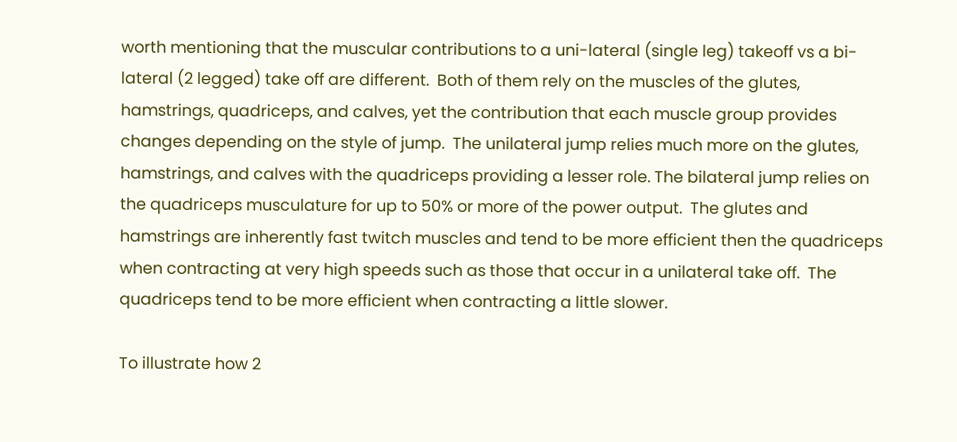worth mentioning that the muscular contributions to a uni-lateral (single leg) takeoff vs a bi-lateral (2 legged) take off are different.  Both of them rely on the muscles of the glutes, hamstrings, quadriceps, and calves, yet the contribution that each muscle group provides changes depending on the style of jump.  The unilateral jump relies much more on the glutes, hamstrings, and calves with the quadriceps providing a lesser role. The bilateral jump relies on the quadriceps musculature for up to 50% or more of the power output.  The glutes and hamstrings are inherently fast twitch muscles and tend to be more efficient then the quadriceps when contracting at very high speeds such as those that occur in a unilateral take off.  The quadriceps tend to be more efficient when contracting a little slower.

To illustrate how 2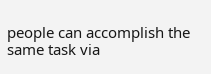people can accomplish the same task via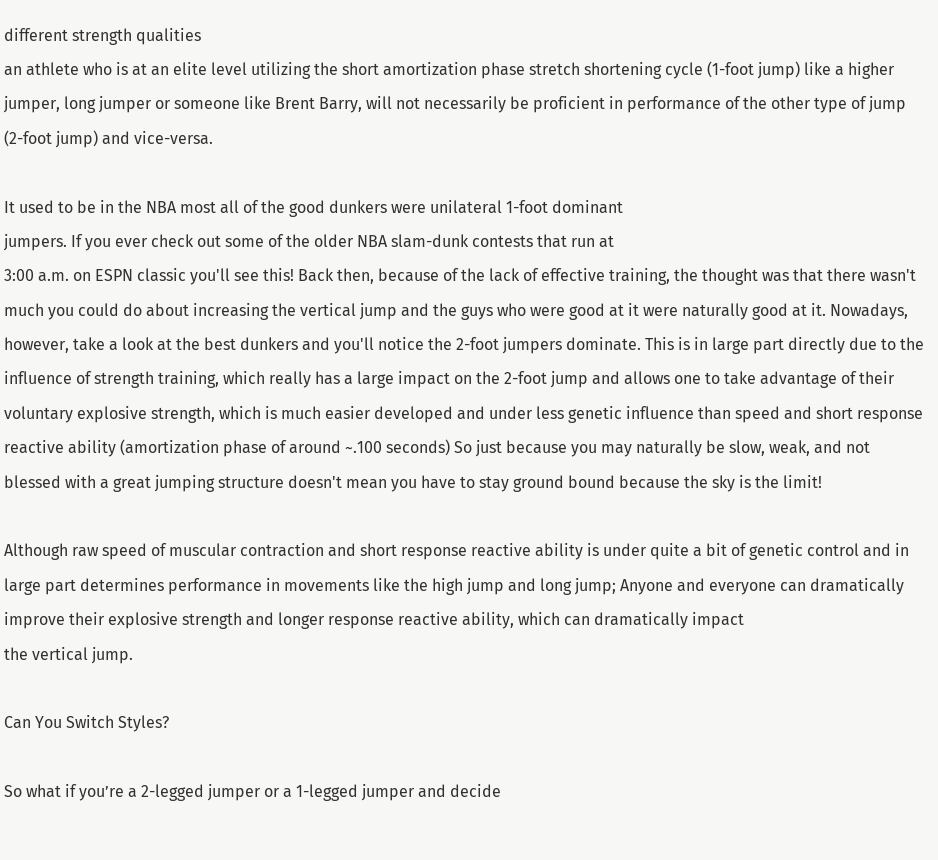different strength qualities
an athlete who is at an elite level utilizing the short amortization phase stretch shortening cycle (1-foot jump) like a higher jumper, long jumper or someone like Brent Barry, will not necessarily be proficient in performance of the other type of jump (2-foot jump) and vice-versa.

It used to be in the NBA most all of the good dunkers were unilateral 1-foot dominant
jumpers. If you ever check out some of the older NBA slam-dunk contests that run at
3:00 a.m. on ESPN classic you'll see this! Back then, because of the lack of effective training, the thought was that there wasn't much you could do about increasing the vertical jump and the guys who were good at it were naturally good at it. Nowadays, however, take a look at the best dunkers and you'll notice the 2-foot jumpers dominate. This is in large part directly due to the influence of strength training, which really has a large impact on the 2-foot jump and allows one to take advantage of their voluntary explosive strength, which is much easier developed and under less genetic influence than speed and short response reactive ability (amortization phase of around ~.100 seconds) So just because you may naturally be slow, weak, and not blessed with a great jumping structure doesn't mean you have to stay ground bound because the sky is the limit!

Although raw speed of muscular contraction and short response reactive ability is under quite a bit of genetic control and in large part determines performance in movements like the high jump and long jump; Anyone and everyone can dramatically improve their explosive strength and longer response reactive ability, which can dramatically impact
the vertical jump.

Can You Switch Styles?

So what if you’re a 2-legged jumper or a 1-legged jumper and decide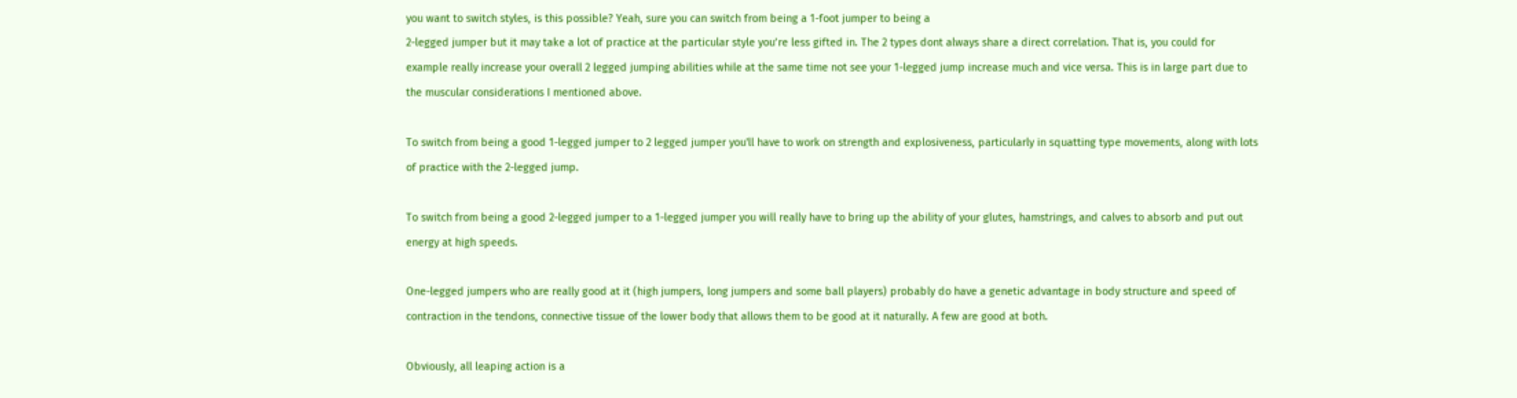you want to switch styles, is this possible? Yeah, sure you can switch from being a 1-foot jumper to being a
2-legged jumper but it may take a lot of practice at the particular style you’re less gifted in. The 2 types dont always share a direct correlation. That is, you could for example really increase your overall 2 legged jumping abilities while at the same time not see your 1-legged jump increase much and vice versa. This is in large part due to the muscular considerations I mentioned above.

To switch from being a good 1-legged jumper to 2 legged jumper you'll have to work on strength and explosiveness, particularly in squatting type movements, along with lots of practice with the 2-legged jump.

To switch from being a good 2-legged jumper to a 1-legged jumper you will really have to bring up the ability of your glutes, hamstrings, and calves to absorb and put out energy at high speeds.

One-legged jumpers who are really good at it (high jumpers, long jumpers and some ball players) probably do have a genetic advantage in body structure and speed of contraction in the tendons, connective tissue of the lower body that allows them to be good at it naturally. A few are good at both.

Obviously, all leaping action is a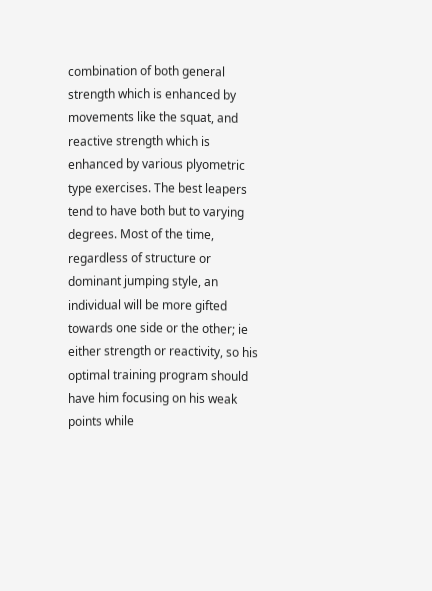combination of both general strength which is enhanced by movements like the squat, and reactive strength which is enhanced by various plyometric type exercises. The best leapers tend to have both but to varying degrees. Most of the time, regardless of structure or dominant jumping style, an individual will be more gifted towards one side or the other; ie either strength or reactivity, so his optimal training program should have him focusing on his weak points while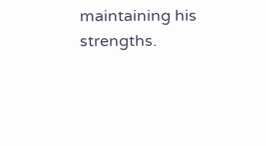maintaining his strengths.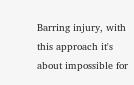Barring injury, with this approach it's about impossible for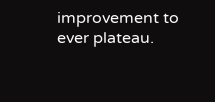improvement to ever plateau.